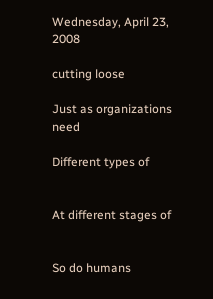Wednesday, April 23, 2008

cutting loose

Just as organizations need

Different types of


At different stages of


So do humans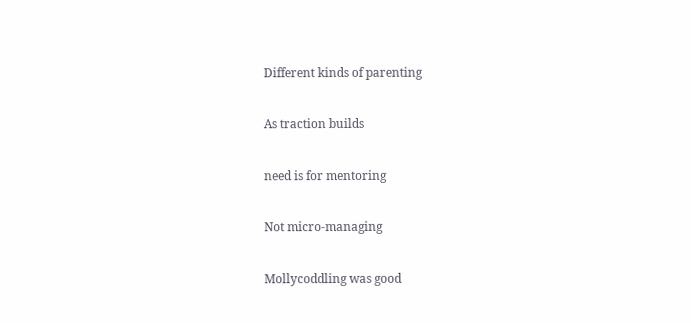Different kinds of parenting

As traction builds

need is for mentoring

Not micro-managing

Mollycoddling was good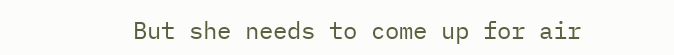But she needs to come up for air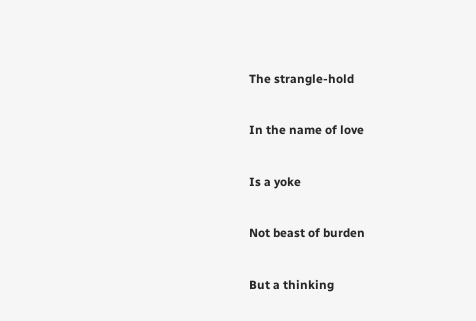The strangle-hold

In the name of love

Is a yoke

Not beast of burden

But a thinking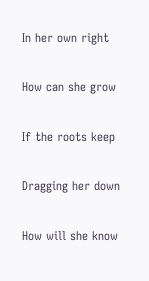In her own right

How can she grow

If the roots keep

Dragging her down

How will she know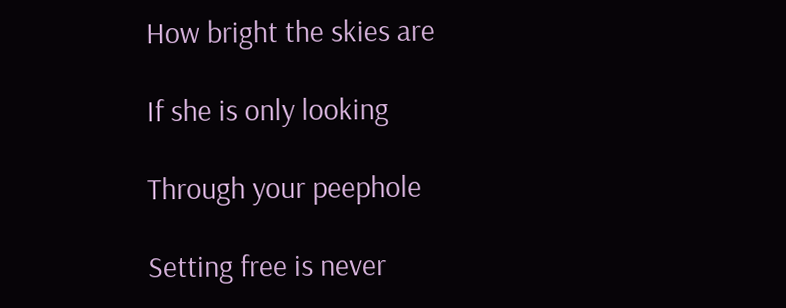How bright the skies are

If she is only looking

Through your peephole

Setting free is never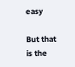easy

But that is the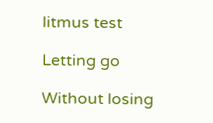litmus test

Letting go

Without losing